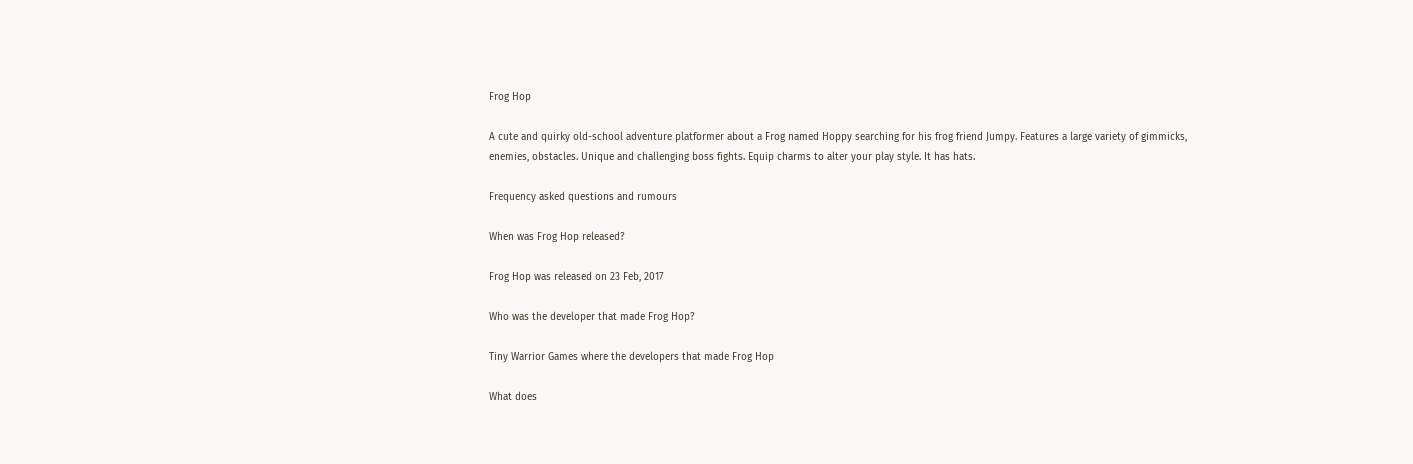Frog Hop

A cute and quirky old-school adventure platformer about a Frog named Hoppy searching for his frog friend Jumpy. Features a large variety of gimmicks, enemies, obstacles. Unique and challenging boss fights. Equip charms to alter your play style. It has hats.

Frequency asked questions and rumours

When was Frog Hop released?

Frog Hop was released on 23 Feb, 2017

Who was the developer that made Frog Hop?

Tiny Warrior Games where the developers that made Frog Hop

What does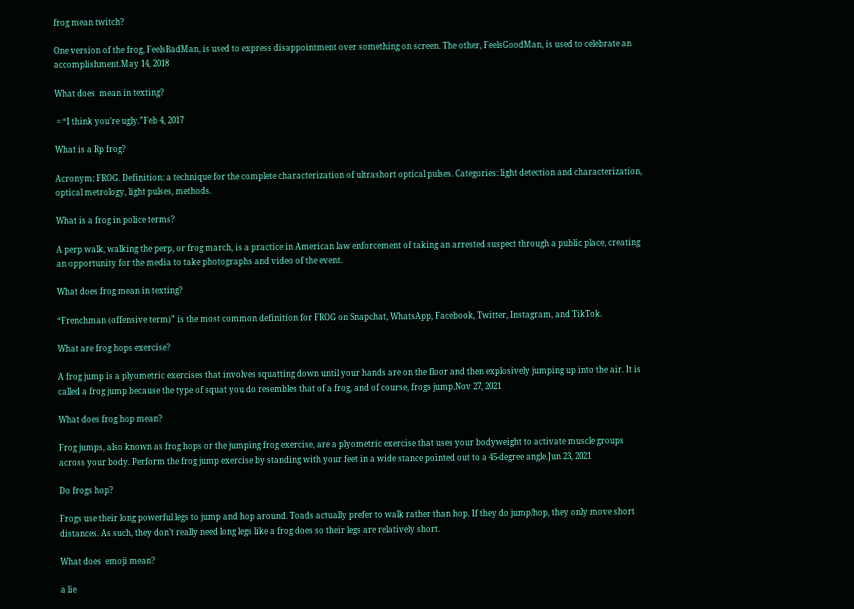frog mean twitch?

One version of the frog, FeelsBadMan, is used to express disappointment over something on screen. The other, FeelsGoodMan, is used to celebrate an accomplishment.May 14, 2018

What does  mean in texting?

 = “I think you’re ugly.”Feb 4, 2017

What is a Rp frog?

Acronym: FROG. Definition: a technique for the complete characterization of ultrashort optical pulses. Categories: light detection and characterization, optical metrology, light pulses, methods.

What is a frog in police terms?

A perp walk, walking the perp, or frog march, is a practice in American law enforcement of taking an arrested suspect through a public place, creating an opportunity for the media to take photographs and video of the event.

What does frog mean in texting?

“Frenchman (offensive term)” is the most common definition for FROG on Snapchat, WhatsApp, Facebook, Twitter, Instagram, and TikTok.

What are frog hops exercise?

A frog jump is a plyometric exercises that involves squatting down until your hands are on the floor and then explosively jumping up into the air. It is called a frog jump because the type of squat you do resembles that of a frog, and of course, frogs jump.Nov 27, 2021

What does frog hop mean?

Frog jumps, also known as frog hops or the jumping frog exercise, are a plyometric exercise that uses your bodyweight to activate muscle groups across your body. Perform the frog jump exercise by standing with your feet in a wide stance pointed out to a 45-degree angle.Jun 23, 2021

Do frogs hop?

Frogs use their long powerful legs to jump and hop around. Toads actually prefer to walk rather than hop. If they do jump/hop, they only move short distances. As such, they don’t really need long legs like a frog does so their legs are relatively short.

What does  emoji mean?

a lie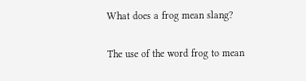What does a frog mean slang?

The use of the word frog to mean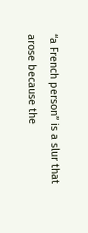“a French person” is a slur that arose because the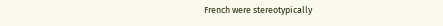French were stereotypically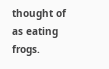thought of as eating frogs.